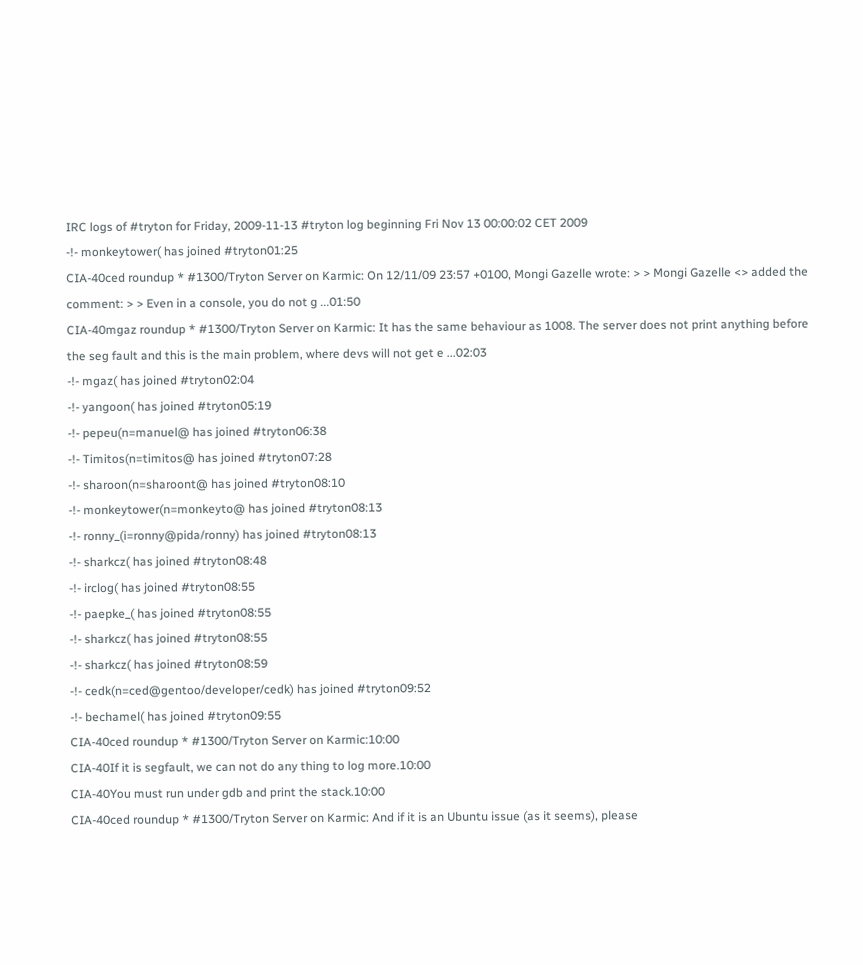IRC logs of #tryton for Friday, 2009-11-13 #tryton log beginning Fri Nov 13 00:00:02 CET 2009
-!- monkeytower( has joined #tryton01:25
CIA-40ced roundup * #1300/Tryton Server on Karmic: On 12/11/09 23:57 +0100, Mongi Gazelle wrote: > > Mongi Gazelle <> added the comment: > > Even in a console, you do not g ...01:50
CIA-40mgaz roundup * #1300/Tryton Server on Karmic: It has the same behaviour as 1008. The server does not print anything before the seg fault and this is the main problem, where devs will not get e ...02:03
-!- mgaz( has joined #tryton02:04
-!- yangoon( has joined #tryton05:19
-!- pepeu(n=manuel@ has joined #tryton06:38
-!- Timitos(n=timitos@ has joined #tryton07:28
-!- sharoon(n=sharoont@ has joined #tryton08:10
-!- monkeytower(n=monkeyto@ has joined #tryton08:13
-!- ronny_(i=ronny@pida/ronny) has joined #tryton08:13
-!- sharkcz( has joined #tryton08:48
-!- irclog( has joined #tryton08:55
-!- paepke_( has joined #tryton08:55
-!- sharkcz( has joined #tryton08:55
-!- sharkcz( has joined #tryton08:59
-!- cedk(n=ced@gentoo/developer/cedk) has joined #tryton09:52
-!- bechamel( has joined #tryton09:55
CIA-40ced roundup * #1300/Tryton Server on Karmic:10:00
CIA-40If it is segfault, we can not do any thing to log more.10:00
CIA-40You must run under gdb and print the stack.10:00
CIA-40ced roundup * #1300/Tryton Server on Karmic: And if it is an Ubuntu issue (as it seems), please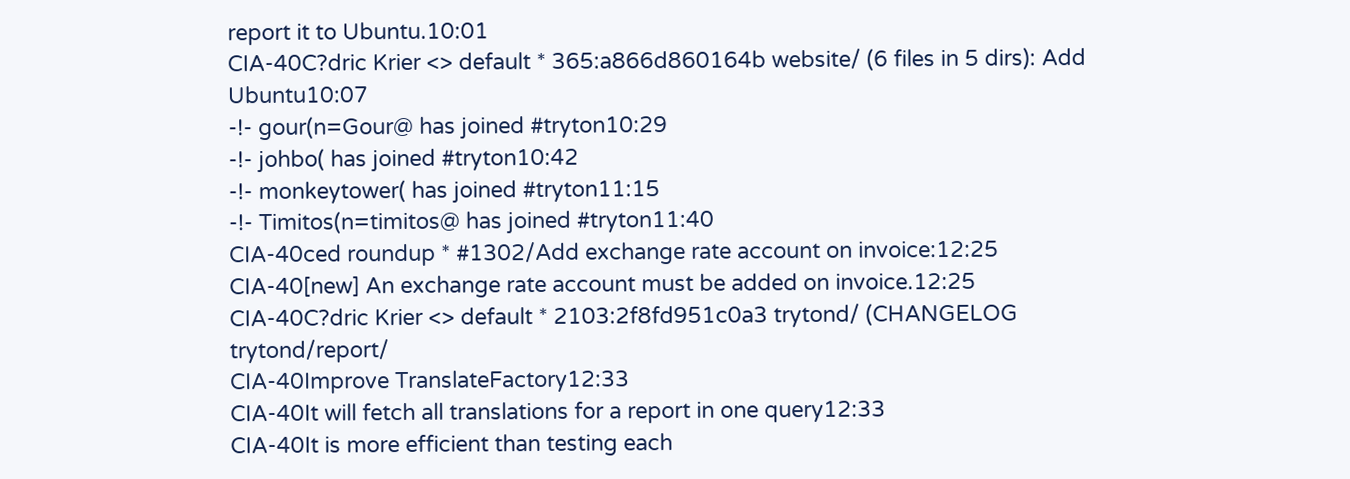report it to Ubuntu.10:01
CIA-40C?dric Krier <> default * 365:a866d860164b website/ (6 files in 5 dirs): Add Ubuntu10:07
-!- gour(n=Gour@ has joined #tryton10:29
-!- johbo( has joined #tryton10:42
-!- monkeytower( has joined #tryton11:15
-!- Timitos(n=timitos@ has joined #tryton11:40
CIA-40ced roundup * #1302/Add exchange rate account on invoice:12:25
CIA-40[new] An exchange rate account must be added on invoice.12:25
CIA-40C?dric Krier <> default * 2103:2f8fd951c0a3 trytond/ (CHANGELOG trytond/report/
CIA-40Improve TranslateFactory12:33
CIA-40It will fetch all translations for a report in one query12:33
CIA-40It is more efficient than testing each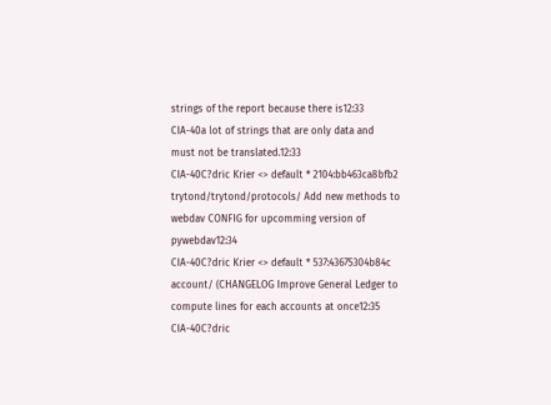strings of the report because there is12:33
CIA-40a lot of strings that are only data and must not be translated.12:33
CIA-40C?dric Krier <> default * 2104:bb463ca8bfb2 trytond/trytond/protocols/ Add new methods to webdav CONFIG for upcomming version of pywebdav12:34
CIA-40C?dric Krier <> default * 537:43675304b84c account/ (CHANGELOG Improve General Ledger to compute lines for each accounts at once12:35
CIA-40C?dric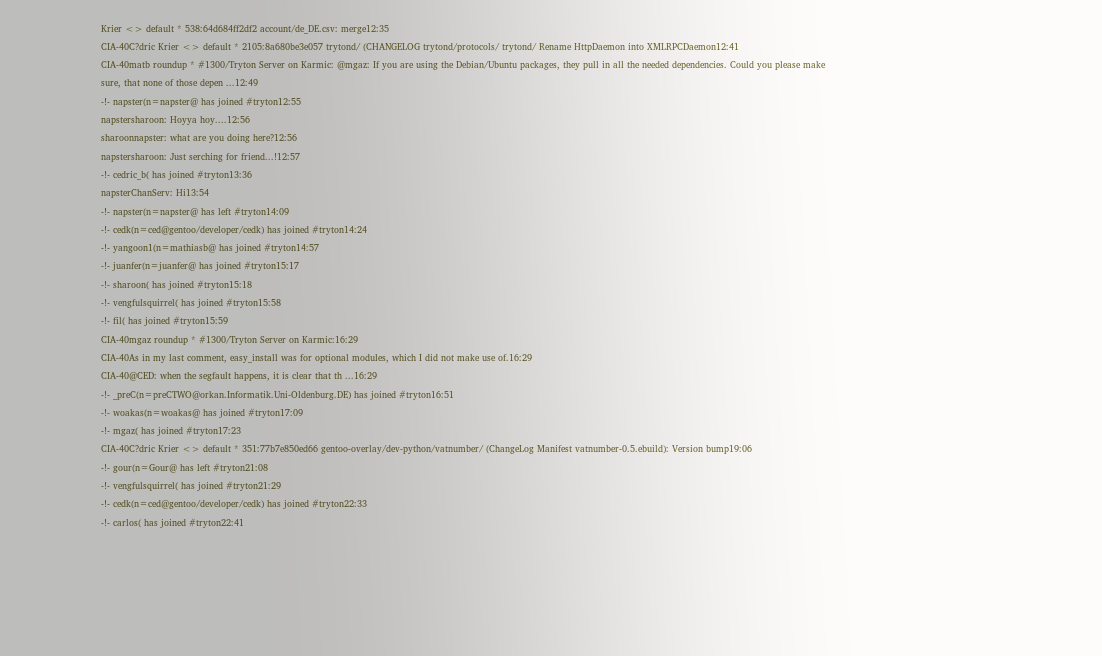Krier <> default * 538:64d684ff2df2 account/de_DE.csv: merge12:35
CIA-40C?dric Krier <> default * 2105:8a680be3e057 trytond/ (CHANGELOG trytond/protocols/ trytond/ Rename HttpDaemon into XMLRPCDaemon12:41
CIA-40matb roundup * #1300/Tryton Server on Karmic: @mgaz: If you are using the Debian/Ubuntu packages, they pull in all the needed dependencies. Could you please make sure, that none of those depen ...12:49
-!- napster(n=napster@ has joined #tryton12:55
napstersharoon: Hoyya hoy....12:56
sharoonnapster: what are you doing here?12:56
napstersharoon: Just serching for friend...!12:57
-!- cedric_b( has joined #tryton13:36
napsterChanServ: Hi13:54
-!- napster(n=napster@ has left #tryton14:09
-!- cedk(n=ced@gentoo/developer/cedk) has joined #tryton14:24
-!- yangoon1(n=mathiasb@ has joined #tryton14:57
-!- juanfer(n=juanfer@ has joined #tryton15:17
-!- sharoon( has joined #tryton15:18
-!- vengfulsquirrel( has joined #tryton15:58
-!- fil( has joined #tryton15:59
CIA-40mgaz roundup * #1300/Tryton Server on Karmic:16:29
CIA-40As in my last comment, easy_install was for optional modules, which I did not make use of.16:29
CIA-40@CED: when the segfault happens, it is clear that th ...16:29
-!- _preC(n=preCTWO@orkan.Informatik.Uni-Oldenburg.DE) has joined #tryton16:51
-!- woakas(n=woakas@ has joined #tryton17:09
-!- mgaz( has joined #tryton17:23
CIA-40C?dric Krier <> default * 351:77b7e850ed66 gentoo-overlay/dev-python/vatnumber/ (ChangeLog Manifest vatnumber-0.5.ebuild): Version bump19:06
-!- gour(n=Gour@ has left #tryton21:08
-!- vengfulsquirrel( has joined #tryton21:29
-!- cedk(n=ced@gentoo/developer/cedk) has joined #tryton22:33
-!- carlos( has joined #tryton22:41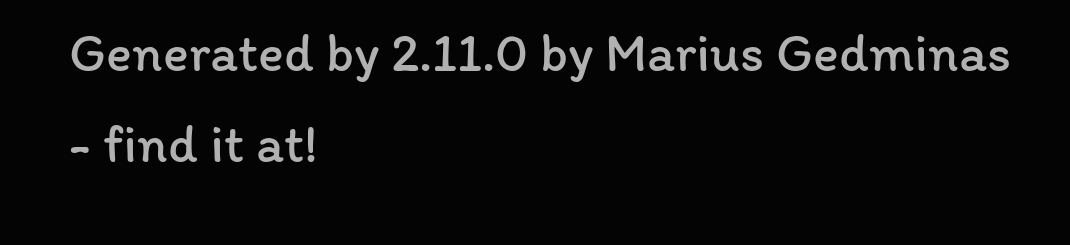Generated by 2.11.0 by Marius Gedminas - find it at!